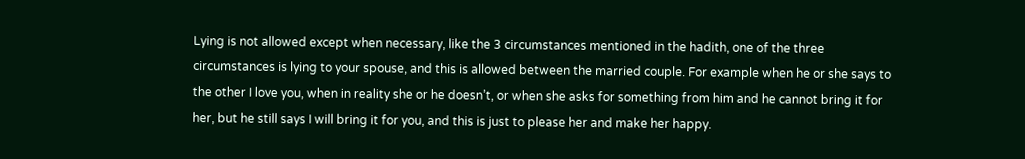Lying is not allowed except when necessary, like the 3 circumstances mentioned in the hadith, one of the three circumstances is lying to your spouse, and this is allowed between the married couple. For example when he or she says to the other I love you, when in reality she or he doesn’t, or when she asks for something from him and he cannot bring it for her, but he still says I will bring it for you, and this is just to please her and make her happy.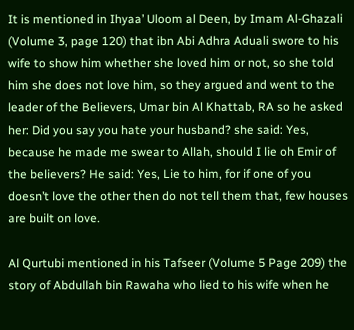It is mentioned in Ihyaa’ Uloom al Deen, by Imam Al-Ghazali (Volume 3, page 120) that ibn Abi Adhra Aduali swore to his wife to show him whether she loved him or not, so she told him she does not love him, so they argued and went to the leader of the Believers, Umar bin Al Khattab, RA so he asked her: Did you say you hate your husband? she said: Yes, because he made me swear to Allah, should I lie oh Emir of the believers? He said: Yes, Lie to him, for if one of you doesn’t love the other then do not tell them that, few houses are built on love.

Al Qurtubi mentioned in his Tafseer (Volume 5 Page 209) the story of Abdullah bin Rawaha who lied to his wife when he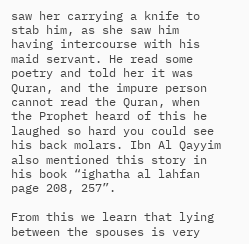saw her carrying a knife to stab him, as she saw him having intercourse with his maid servant. He read some poetry and told her it was Quran, and the impure person cannot read the Quran, when the Prophet heard of this he laughed so hard you could see his back molars. Ibn Al Qayyim also mentioned this story in his book “ighatha al lahfan page 208, 257”.

From this we learn that lying between the spouses is very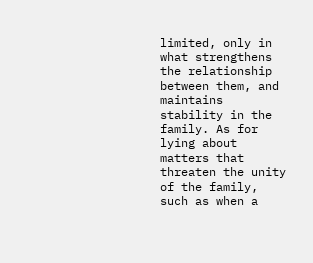limited, only in what strengthens the relationship between them, and maintains stability in the family. As for lying about matters that threaten the unity of the family, such as when a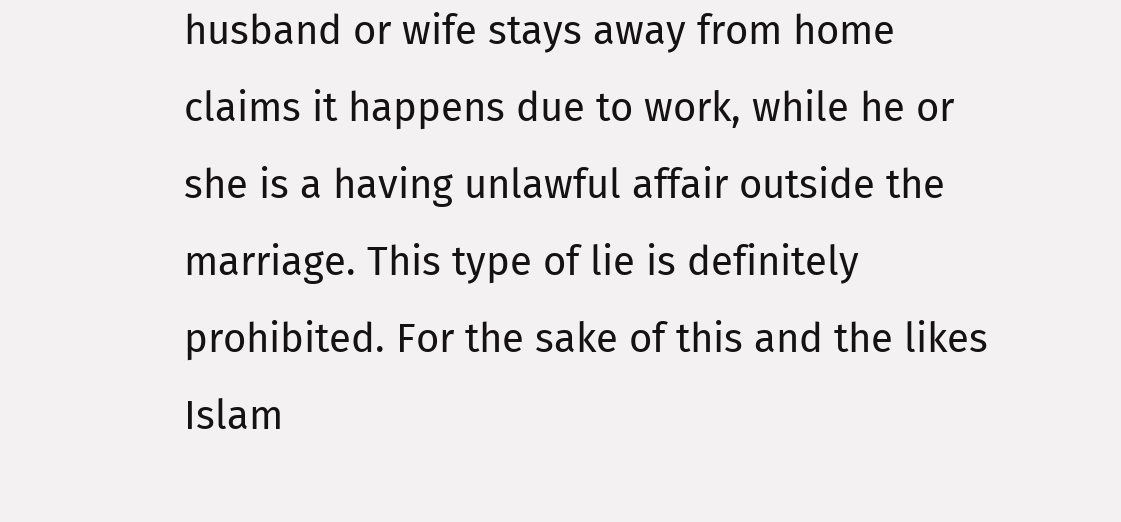husband or wife stays away from home claims it happens due to work, while he or she is a having unlawful affair outside the marriage. This type of lie is definitely prohibited. For the sake of this and the likes Islam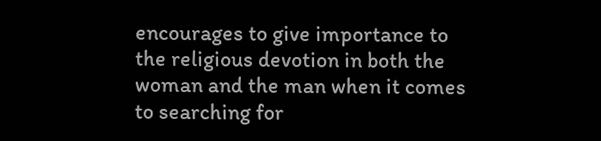encourages to give importance to the religious devotion in both the woman and the man when it comes to searching for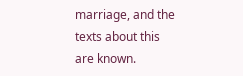marriage, and the texts about this are known.